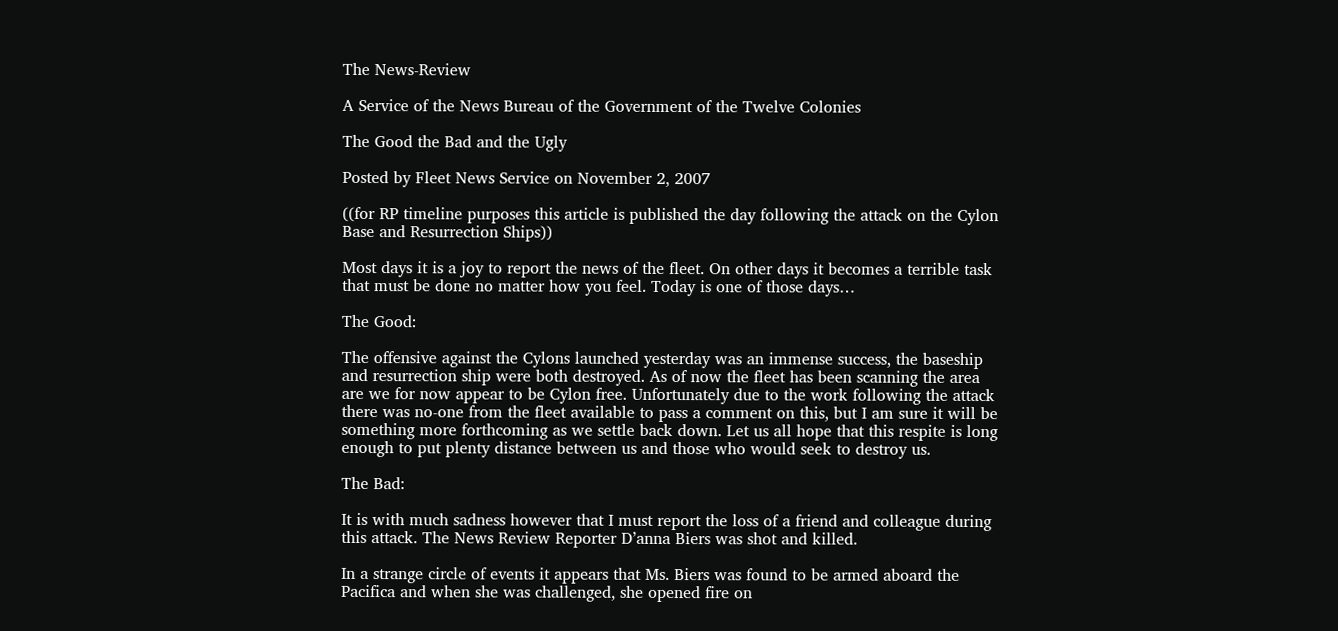The News-Review

A Service of the News Bureau of the Government of the Twelve Colonies

The Good the Bad and the Ugly

Posted by Fleet News Service on November 2, 2007

((for RP timeline purposes this article is published the day following the attack on the Cylon Base and Resurrection Ships))

Most days it is a joy to report the news of the fleet. On other days it becomes a terrible task that must be done no matter how you feel. Today is one of those days…

The Good:

The offensive against the Cylons launched yesterday was an immense success, the baseship and resurrection ship were both destroyed. As of now the fleet has been scanning the area are we for now appear to be Cylon free. Unfortunately due to the work following the attack there was no-one from the fleet available to pass a comment on this, but I am sure it will be something more forthcoming as we settle back down. Let us all hope that this respite is long enough to put plenty distance between us and those who would seek to destroy us.

The Bad:

It is with much sadness however that I must report the loss of a friend and colleague during this attack. The News Review Reporter D’anna Biers was shot and killed.

In a strange circle of events it appears that Ms. Biers was found to be armed aboard the Pacifica and when she was challenged, she opened fire on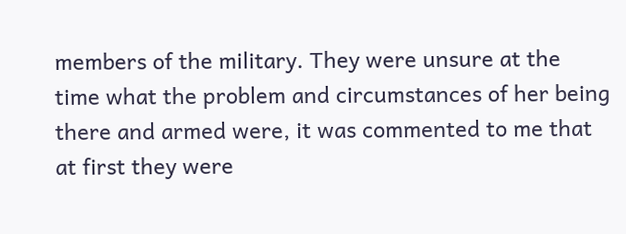members of the military. They were unsure at the time what the problem and circumstances of her being there and armed were, it was commented to me that at first they were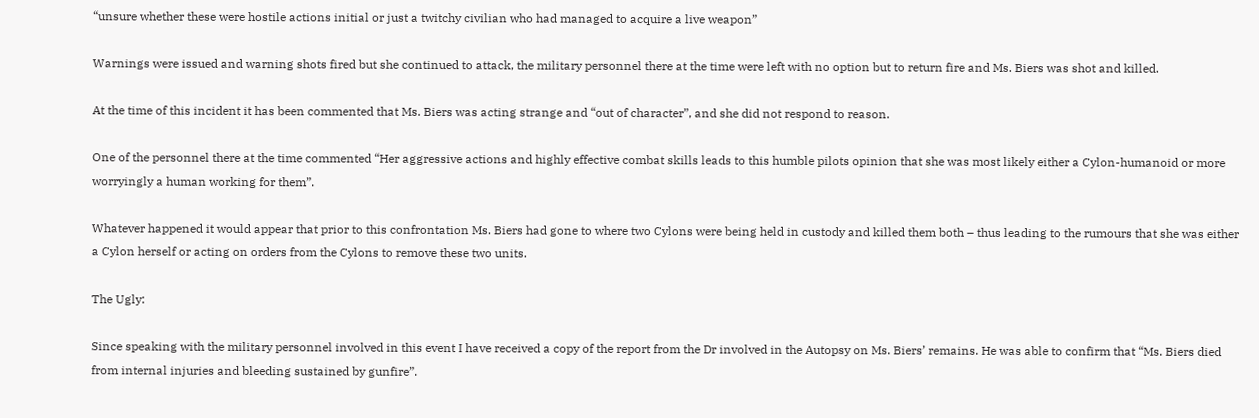“unsure whether these were hostile actions initial or just a twitchy civilian who had managed to acquire a live weapon”

Warnings were issued and warning shots fired but she continued to attack, the military personnel there at the time were left with no option but to return fire and Ms. Biers was shot and killed.

At the time of this incident it has been commented that Ms. Biers was acting strange and “out of character”, and she did not respond to reason.

One of the personnel there at the time commented “Her aggressive actions and highly effective combat skills leads to this humble pilots opinion that she was most likely either a Cylon-humanoid or more worryingly a human working for them”.

Whatever happened it would appear that prior to this confrontation Ms. Biers had gone to where two Cylons were being held in custody and killed them both – thus leading to the rumours that she was either a Cylon herself or acting on orders from the Cylons to remove these two units.

The Ugly:

Since speaking with the military personnel involved in this event I have received a copy of the report from the Dr involved in the Autopsy on Ms. Biers’ remains. He was able to confirm that “Ms. Biers died from internal injuries and bleeding sustained by gunfire”.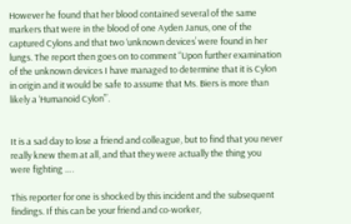However he found that her blood contained several of the same markers that were in the blood of one Ayden Janus, one of the captured Cylons and that two ‘unknown devices’ were found in her lungs. The report then goes on to comment “Upon further examination of the unknown devices I have managed to determine that it is Cylon in origin and it would be safe to assume that Ms. Biers is more than likely a ‘Humanoid Cylon’”.


It is a sad day to lose a friend and colleague, but to find that you never really knew them at all, and that they were actually the thing you were fighting ….

This reporter for one is shocked by this incident and the subsequent findings. If this can be your friend and co-worker,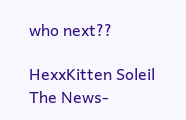who next??

HexxKitten Soleil
The News-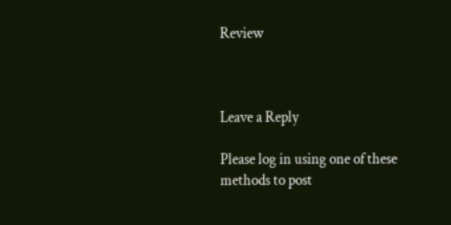Review



Leave a Reply

Please log in using one of these methods to post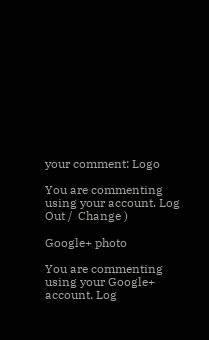your comment: Logo

You are commenting using your account. Log Out /  Change )

Google+ photo

You are commenting using your Google+ account. Log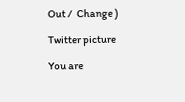Out /  Change )

Twitter picture

You are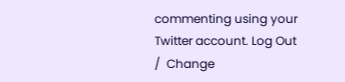commenting using your Twitter account. Log Out /  Change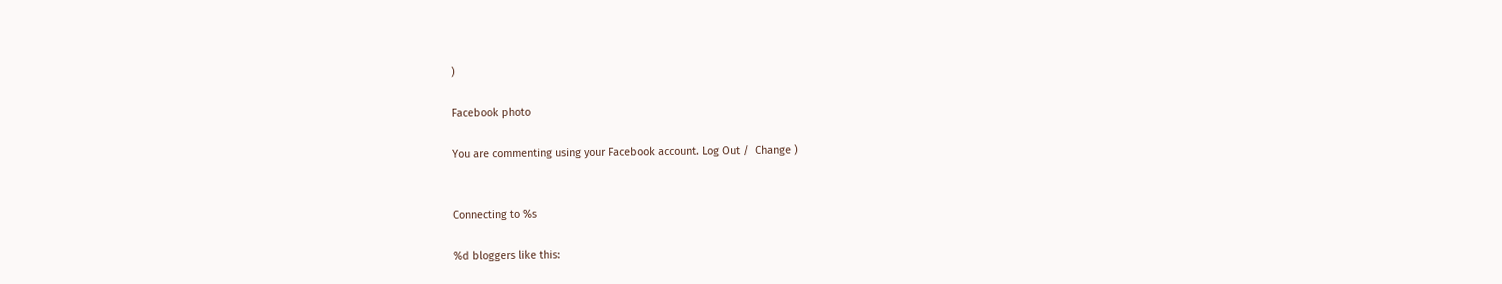)

Facebook photo

You are commenting using your Facebook account. Log Out /  Change )


Connecting to %s

%d bloggers like this: